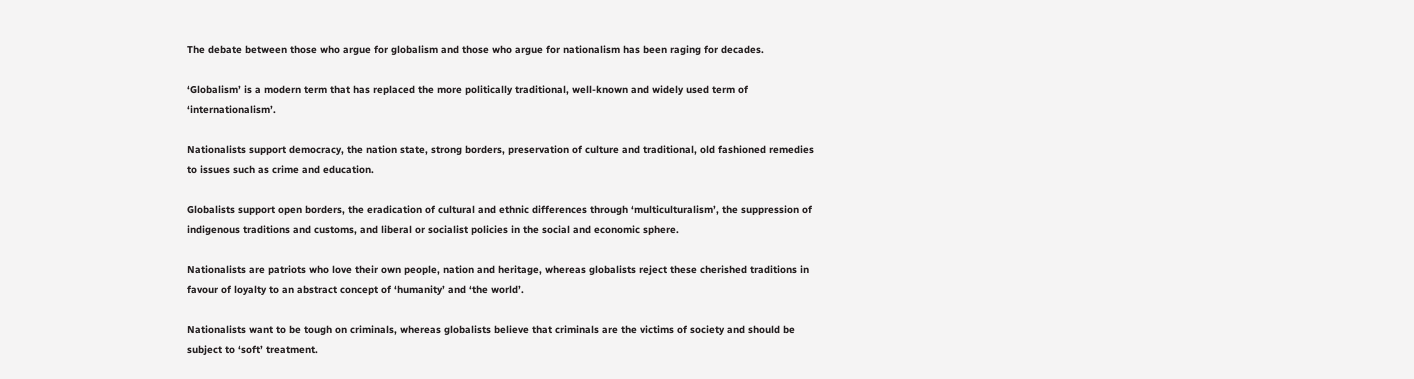The debate between those who argue for globalism and those who argue for nationalism has been raging for decades.

‘Globalism’ is a modern term that has replaced the more politically traditional, well-known and widely used term of ‘internationalism’.

Nationalists support democracy, the nation state, strong borders, preservation of culture and traditional, old fashioned remedies to issues such as crime and education.

Globalists support open borders, the eradication of cultural and ethnic differences through ‘multiculturalism’, the suppression of indigenous traditions and customs, and liberal or socialist policies in the social and economic sphere.

Nationalists are patriots who love their own people, nation and heritage, whereas globalists reject these cherished traditions in favour of loyalty to an abstract concept of ‘humanity’ and ‘the world’.

Nationalists want to be tough on criminals, whereas globalists believe that criminals are the victims of society and should be subject to ‘soft’ treatment.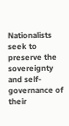Nationalists seek to preserve the sovereignty and self-governance of their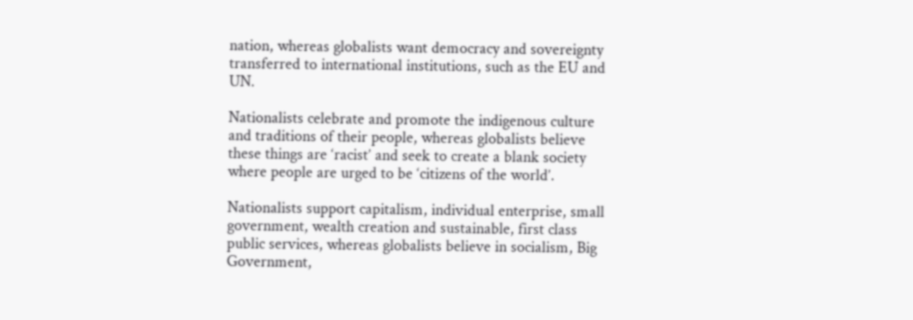nation, whereas globalists want democracy and sovereignty transferred to international institutions, such as the EU and UN.

Nationalists celebrate and promote the indigenous culture and traditions of their people, whereas globalists believe these things are ‘racist’ and seek to create a blank society where people are urged to be ‘citizens of the world’.

Nationalists support capitalism, individual enterprise, small government, wealth creation and sustainable, first class public services, whereas globalists believe in socialism, Big Government,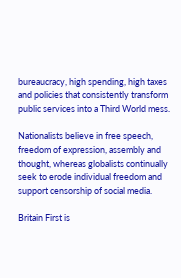bureaucracy, high spending, high taxes and policies that consistently transform public services into a Third World mess.

Nationalists believe in free speech, freedom of expression, assembly and thought, whereas globalists continually seek to erode individual freedom and support censorship of social media.

Britain First is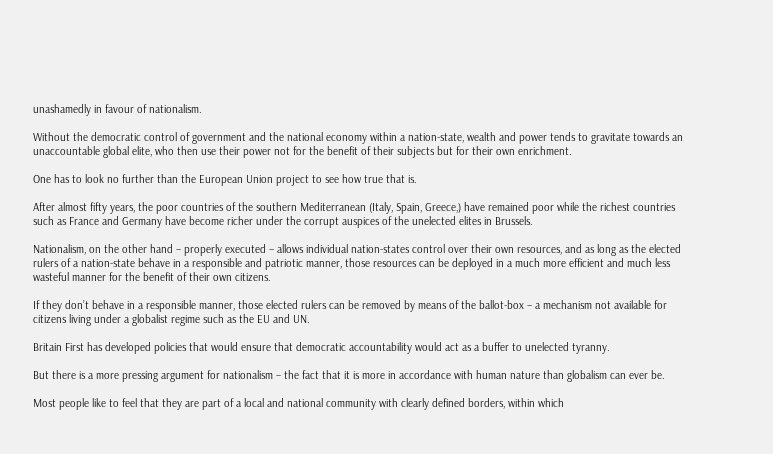unashamedly in favour of nationalism.

Without the democratic control of government and the national economy within a nation-state, wealth and power tends to gravitate towards an unaccountable global elite, who then use their power not for the benefit of their subjects but for their own enrichment.

One has to look no further than the European Union project to see how true that is.

After almost fifty years, the poor countries of the southern Mediterranean (Italy, Spain, Greece,) have remained poor while the richest countries such as France and Germany have become richer under the corrupt auspices of the unelected elites in Brussels.

Nationalism, on the other hand – properly executed – allows individual nation-states control over their own resources, and as long as the elected rulers of a nation-state behave in a responsible and patriotic manner, those resources can be deployed in a much more efficient and much less wasteful manner for the benefit of their own citizens.

If they don’t behave in a responsible manner, those elected rulers can be removed by means of the ballot-box – a mechanism not available for citizens living under a globalist regime such as the EU and UN.

Britain First has developed policies that would ensure that democratic accountability would act as a buffer to unelected tyranny.

But there is a more pressing argument for nationalism – the fact that it is more in accordance with human nature than globalism can ever be.

Most people like to feel that they are part of a local and national community with clearly defined borders, within which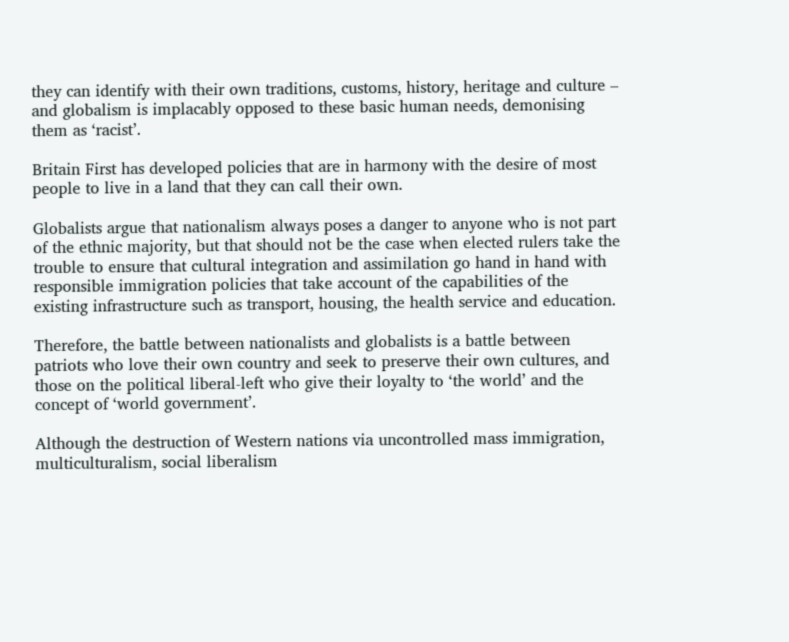they can identify with their own traditions, customs, history, heritage and culture – and globalism is implacably opposed to these basic human needs, demonising them as ‘racist’.

Britain First has developed policies that are in harmony with the desire of most people to live in a land that they can call their own.

Globalists argue that nationalism always poses a danger to anyone who is not part of the ethnic majority, but that should not be the case when elected rulers take the trouble to ensure that cultural integration and assimilation go hand in hand with responsible immigration policies that take account of the capabilities of the existing infrastructure such as transport, housing, the health service and education.

Therefore, the battle between nationalists and globalists is a battle between patriots who love their own country and seek to preserve their own cultures, and those on the political liberal-left who give their loyalty to ‘the world’ and the concept of ‘world government’.

Although the destruction of Western nations via uncontrolled mass immigration, multiculturalism, social liberalism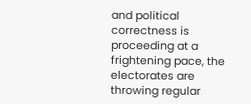and political correctness is proceeding at a frightening pace, the electorates are throwing regular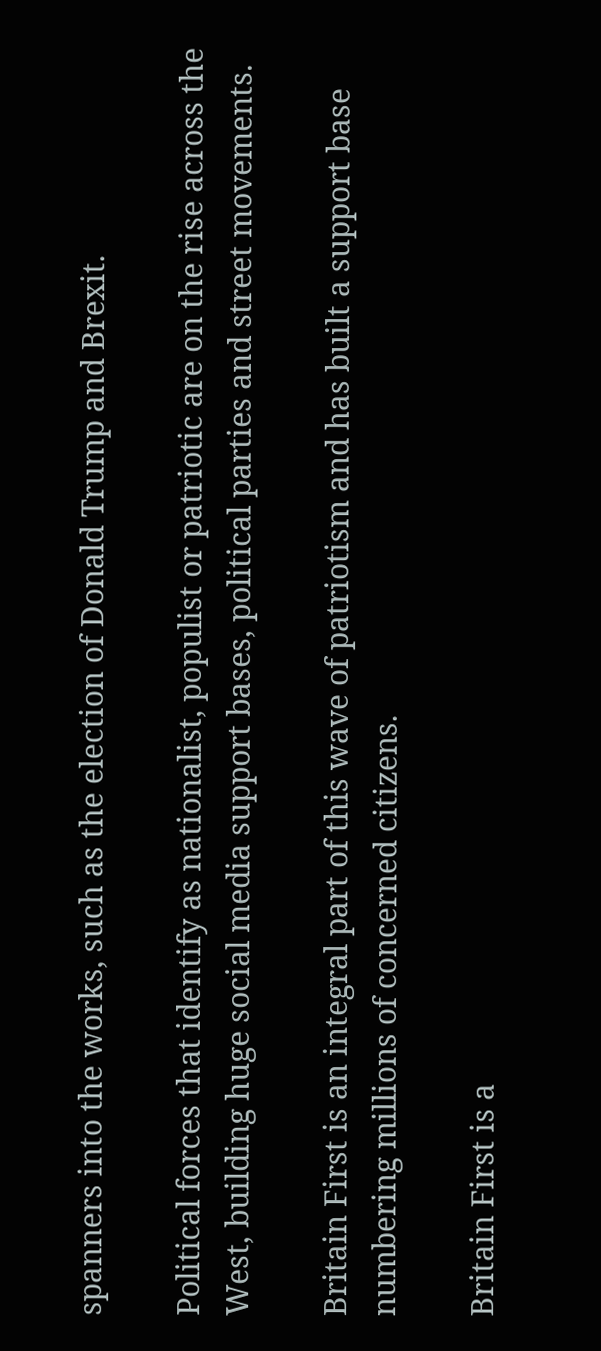spanners into the works, such as the election of Donald Trump and Brexit.

Political forces that identify as nationalist, populist or patriotic are on the rise across the West, building huge social media support bases, political parties and street movements.

Britain First is an integral part of this wave of patriotism and has built a support base numbering millions of concerned citizens.

Britain First is a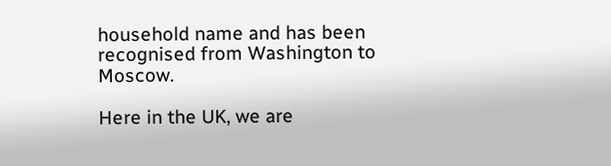household name and has been recognised from Washington to Moscow.

Here in the UK, we are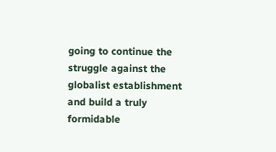going to continue the struggle against the globalist establishment and build a truly formidable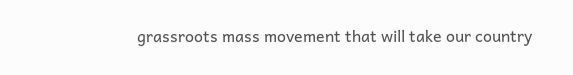grassroots mass movement that will take our country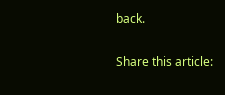back.

Share this article: